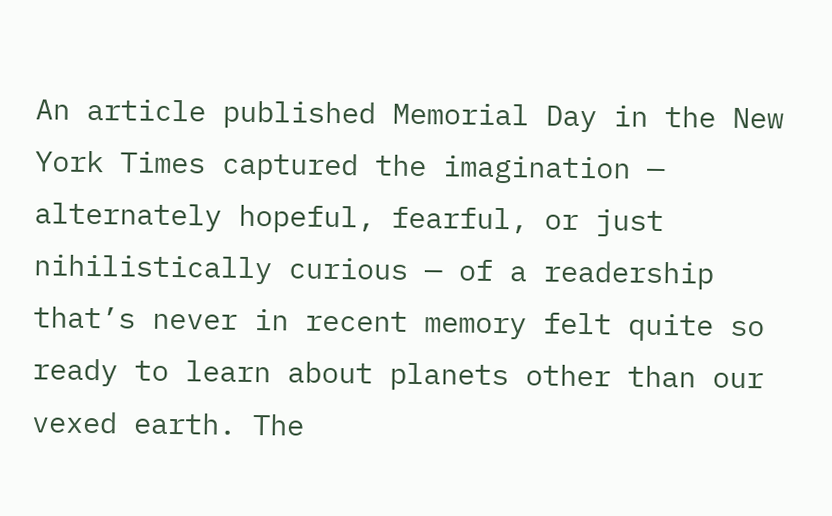An article published Memorial Day in the New York Times captured the imagination — alternately hopeful, fearful, or just nihilistically curious — of a readership that’s never in recent memory felt quite so ready to learn about planets other than our vexed earth. The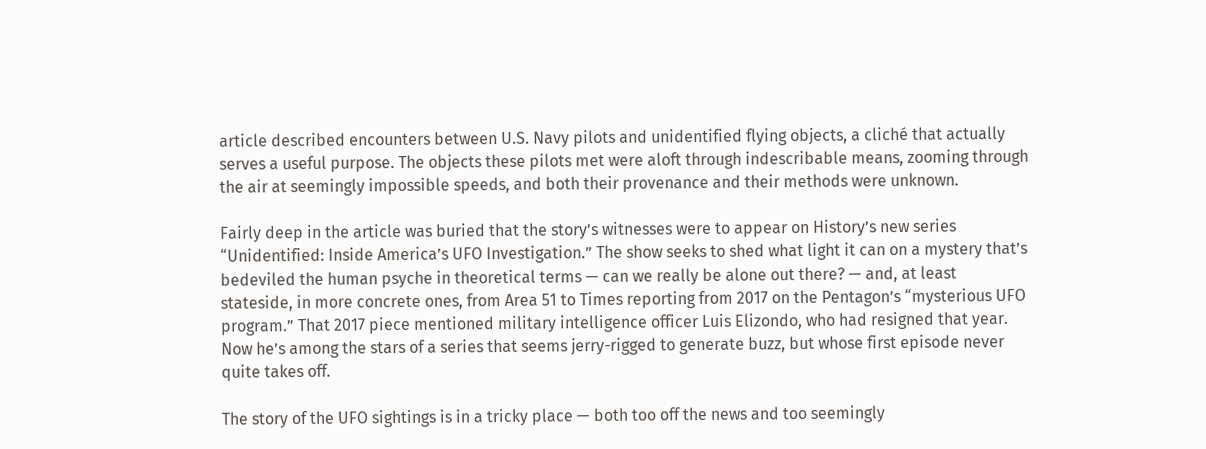article described encounters between U.S. Navy pilots and unidentified flying objects, a cliché that actually serves a useful purpose. The objects these pilots met were aloft through indescribable means, zooming through the air at seemingly impossible speeds, and both their provenance and their methods were unknown.

Fairly deep in the article was buried that the story’s witnesses were to appear on History’s new series “Unidentified: Inside America’s UFO Investigation.” The show seeks to shed what light it can on a mystery that’s bedeviled the human psyche in theoretical terms — can we really be alone out there? — and, at least stateside, in more concrete ones, from Area 51 to Times reporting from 2017 on the Pentagon’s “mysterious UFO program.” That 2017 piece mentioned military intelligence officer Luis Elizondo, who had resigned that year. Now he’s among the stars of a series that seems jerry-rigged to generate buzz, but whose first episode never quite takes off.

The story of the UFO sightings is in a tricky place — both too off the news and too seemingly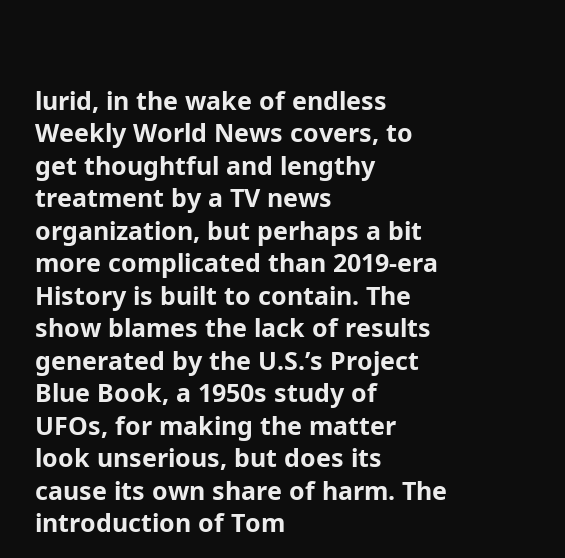lurid, in the wake of endless Weekly World News covers, to get thoughtful and lengthy treatment by a TV news organization, but perhaps a bit more complicated than 2019-era History is built to contain. The show blames the lack of results generated by the U.S.’s Project Blue Book, a 1950s study of UFOs, for making the matter look unserious, but does its cause its own share of harm. The introduction of Tom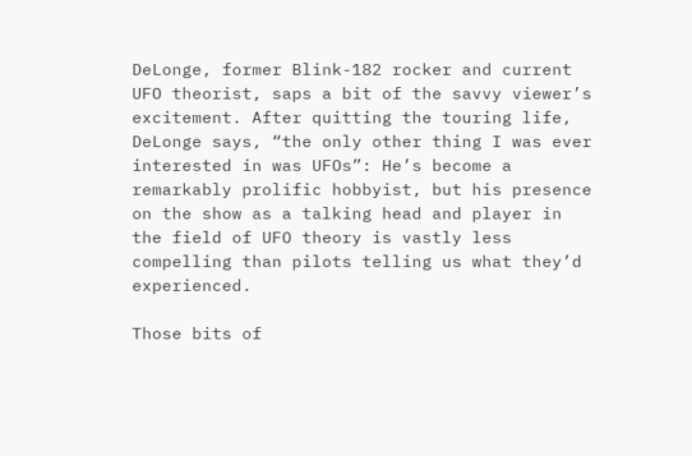DeLonge, former Blink-182 rocker and current UFO theorist, saps a bit of the savvy viewer’s excitement. After quitting the touring life, DeLonge says, “the only other thing I was ever interested in was UFOs”: He’s become a remarkably prolific hobbyist, but his presence on the show as a talking head and player in the field of UFO theory is vastly less compelling than pilots telling us what they’d experienced.

Those bits of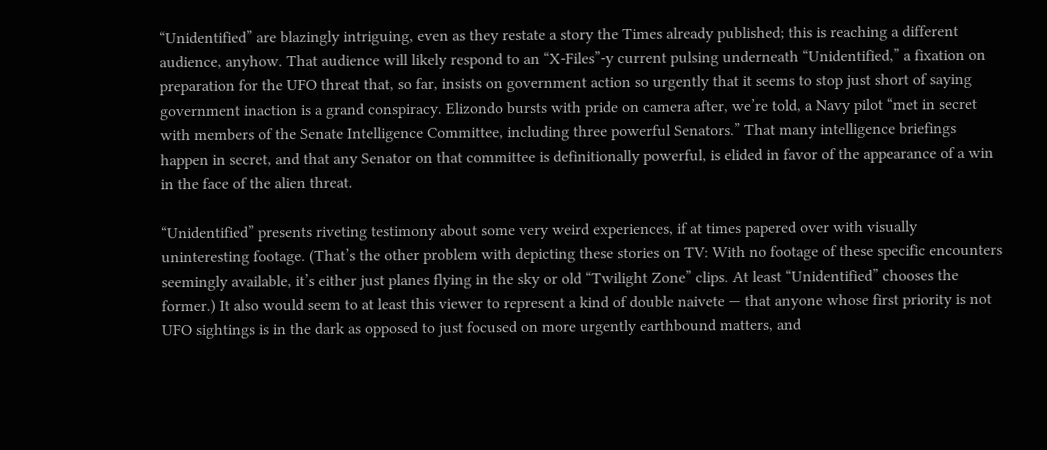“Unidentified” are blazingly intriguing, even as they restate a story the Times already published; this is reaching a different audience, anyhow. That audience will likely respond to an “X-Files”-y current pulsing underneath “Unidentified,” a fixation on preparation for the UFO threat that, so far, insists on government action so urgently that it seems to stop just short of saying government inaction is a grand conspiracy. Elizondo bursts with pride on camera after, we’re told, a Navy pilot “met in secret with members of the Senate Intelligence Committee, including three powerful Senators.” That many intelligence briefings happen in secret, and that any Senator on that committee is definitionally powerful, is elided in favor of the appearance of a win in the face of the alien threat.

“Unidentified” presents riveting testimony about some very weird experiences, if at times papered over with visually uninteresting footage. (That’s the other problem with depicting these stories on TV: With no footage of these specific encounters seemingly available, it’s either just planes flying in the sky or old “Twilight Zone” clips. At least “Unidentified” chooses the former.) It also would seem to at least this viewer to represent a kind of double naivete — that anyone whose first priority is not UFO sightings is in the dark as opposed to just focused on more urgently earthbound matters, and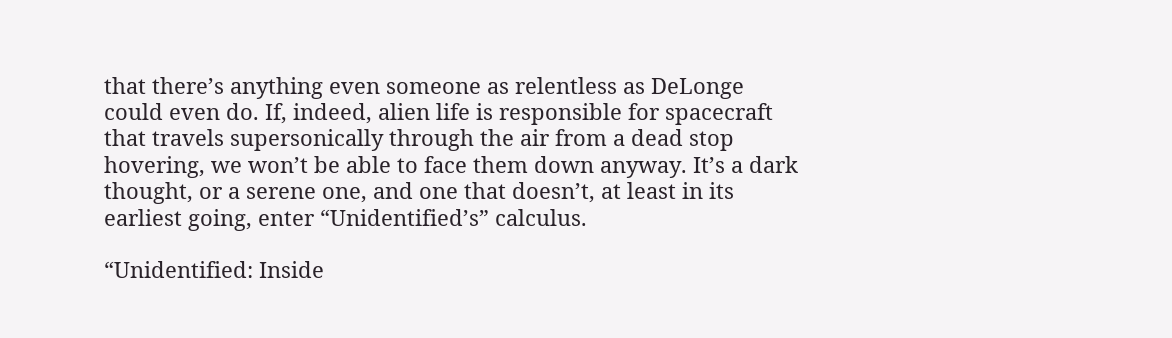that there’s anything even someone as relentless as DeLonge could even do. If, indeed, alien life is responsible for spacecraft that travels supersonically through the air from a dead stop hovering, we won’t be able to face them down anyway. It’s a dark thought, or a serene one, and one that doesn’t, at least in its earliest going, enter “Unidentified’s” calculus.

“Unidentified: Inside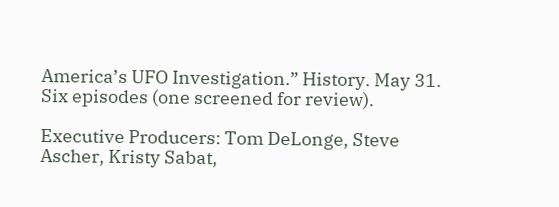America’s UFO Investigation.” History. May 31. Six episodes (one screened for review).

Executive Producers: Tom DeLonge, Steve Ascher, Kristy Sabat,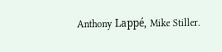Anthony Lappé, Mike Stiller.